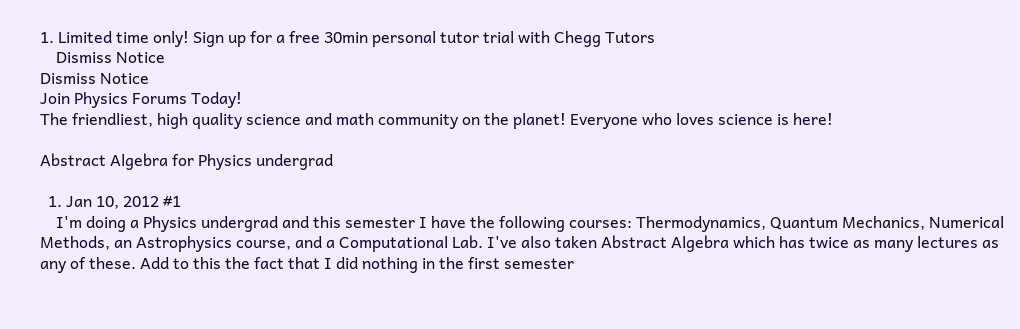1. Limited time only! Sign up for a free 30min personal tutor trial with Chegg Tutors
    Dismiss Notice
Dismiss Notice
Join Physics Forums Today!
The friendliest, high quality science and math community on the planet! Everyone who loves science is here!

Abstract Algebra for Physics undergrad

  1. Jan 10, 2012 #1
    I'm doing a Physics undergrad and this semester I have the following courses: Thermodynamics, Quantum Mechanics, Numerical Methods, an Astrophysics course, and a Computational Lab. I've also taken Abstract Algebra which has twice as many lectures as any of these. Add to this the fact that I did nothing in the first semester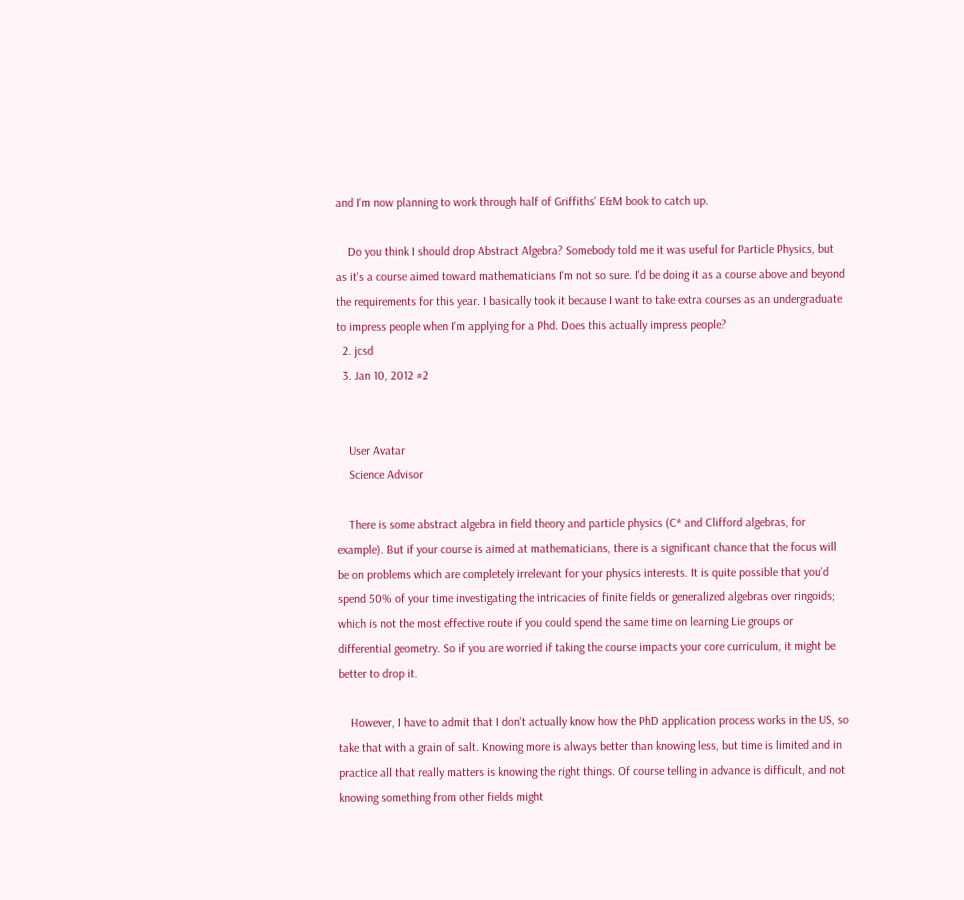and I'm now planning to work through half of Griffiths' E&M book to catch up.

    Do you think I should drop Abstract Algebra? Somebody told me it was useful for Particle Physics, but as it's a course aimed toward mathematicians I'm not so sure. I'd be doing it as a course above and beyond the requirements for this year. I basically took it because I want to take extra courses as an undergraduate to impress people when I'm applying for a Phd. Does this actually impress people?
  2. jcsd
  3. Jan 10, 2012 #2


    User Avatar
    Science Advisor

    There is some abstract algebra in field theory and particle physics (C* and Clifford algebras, for example). But if your course is aimed at mathematicians, there is a significant chance that the focus will be on problems which are completely irrelevant for your physics interests. It is quite possible that you'd spend 50% of your time investigating the intricacies of finite fields or generalized algebras over ringoids; which is not the most effective route if you could spend the same time on learning Lie groups or differential geometry. So if you are worried if taking the course impacts your core curriculum, it might be better to drop it.

    However, I have to admit that I don't actually know how the PhD application process works in the US, so take that with a grain of salt. Knowing more is always better than knowing less, but time is limited and in practice all that really matters is knowing the right things. Of course telling in advance is difficult, and not knowing something from other fields might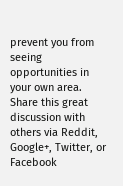prevent you from seeing opportunities in your own area.
Share this great discussion with others via Reddit, Google+, Twitter, or Facebook